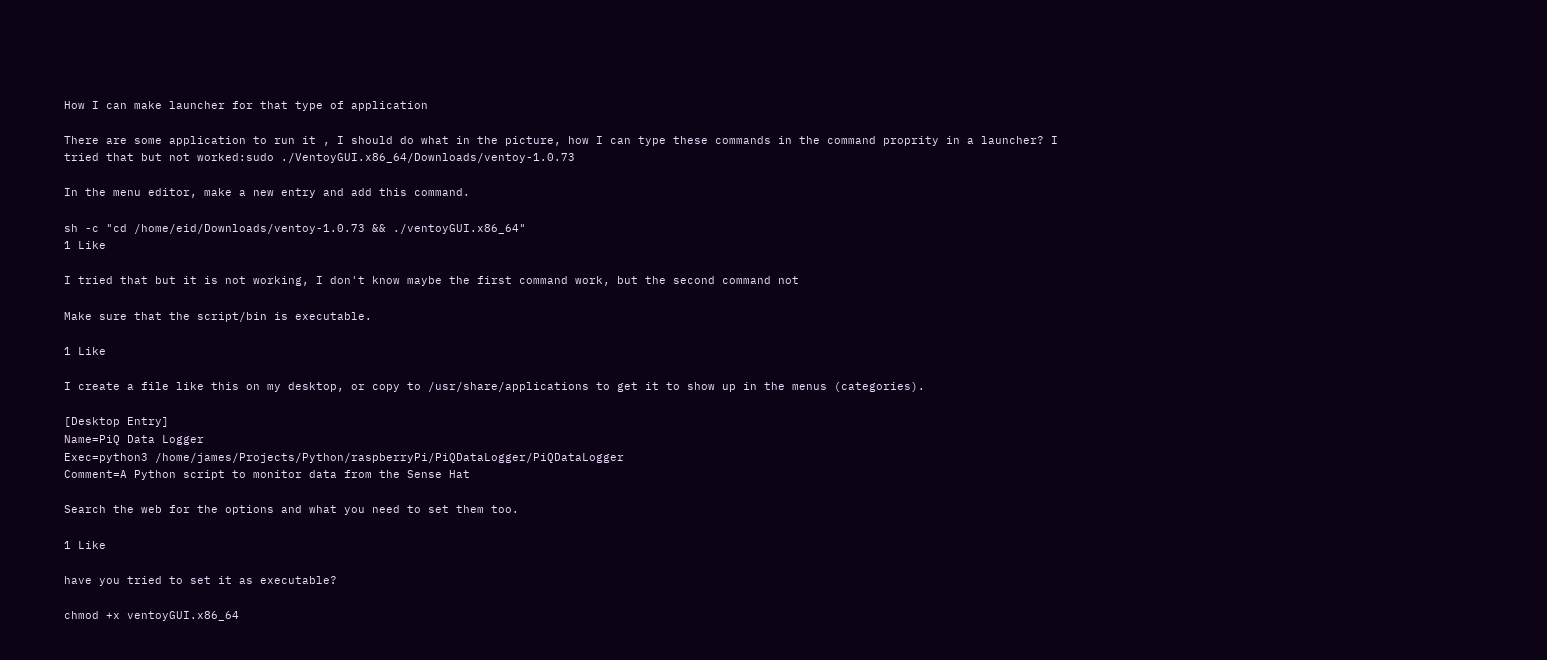How I can make launcher for that type of application

There are some application to run it , I should do what in the picture, how I can type these commands in the command proprity in a launcher? I tried that but not worked:sudo ./VentoyGUI.x86_64/Downloads/ventoy-1.0.73

In the menu editor, make a new entry and add this command.

sh -c "cd /home/eid/Downloads/ventoy-1.0.73 && ./ventoyGUI.x86_64"
1 Like

I tried that but it is not working, I don't know maybe the first command work, but the second command not

Make sure that the script/bin is executable.

1 Like

I create a file like this on my desktop, or copy to /usr/share/applications to get it to show up in the menus (categories).

[Desktop Entry]
Name=PiQ Data Logger
Exec=python3 /home/james/Projects/Python/raspberryPi/PiQDataLogger/PiQDataLogger
Comment=A Python script to monitor data from the Sense Hat

Search the web for the options and what you need to set them too.

1 Like

have you tried to set it as executable?

chmod +x ventoyGUI.x86_64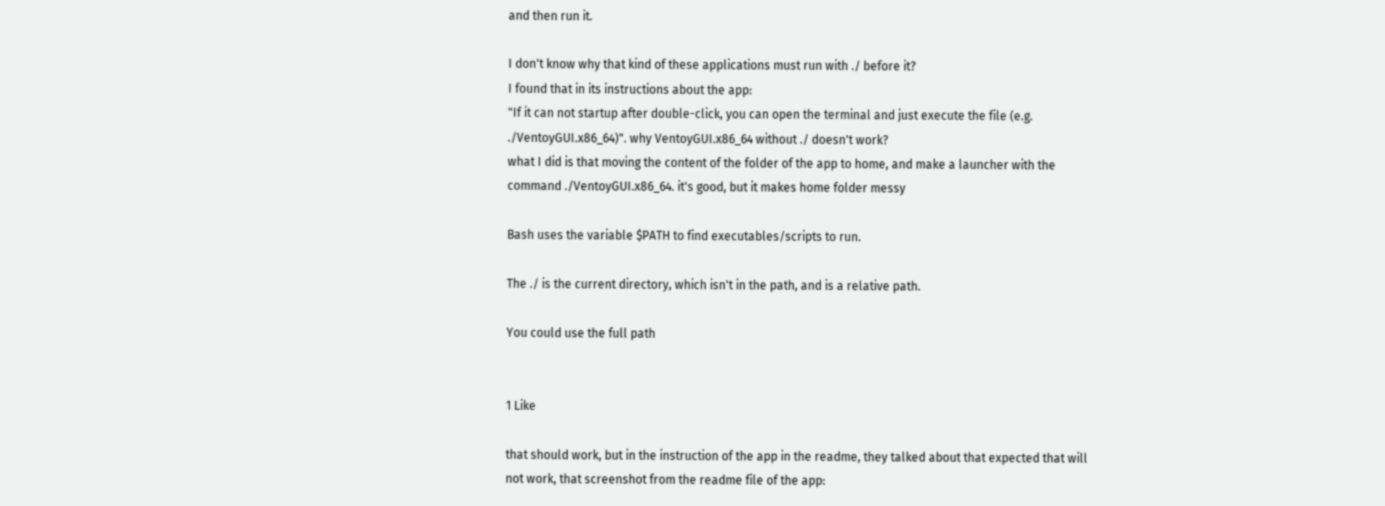and then run it.

I don't know why that kind of these applications must run with ./ before it?
I found that in its instructions about the app:
"If it can not startup after double-click, you can open the terminal and just execute the file (e.g. ./VentoyGUI.x86_64)". why VentoyGUI.x86_64 without ./ doesn't work?
what I did is that moving the content of the folder of the app to home, and make a launcher with the command ./VentoyGUI.x86_64. it's good, but it makes home folder messy

Bash uses the variable $PATH to find executables/scripts to run.

The ./ is the current directory, which isn't in the path, and is a relative path.

You could use the full path


1 Like

that should work, but in the instruction of the app in the readme, they talked about that expected that will not work, that screenshot from the readme file of the app: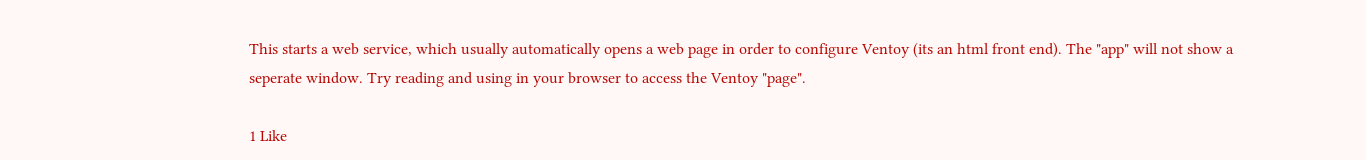This starts a web service, which usually automatically opens a web page in order to configure Ventoy (its an html front end). The "app" will not show a seperate window. Try reading and using in your browser to access the Ventoy "page".

1 Like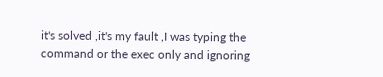it's solved ,it's my fault ,I was typing the command or the exec only and ignoring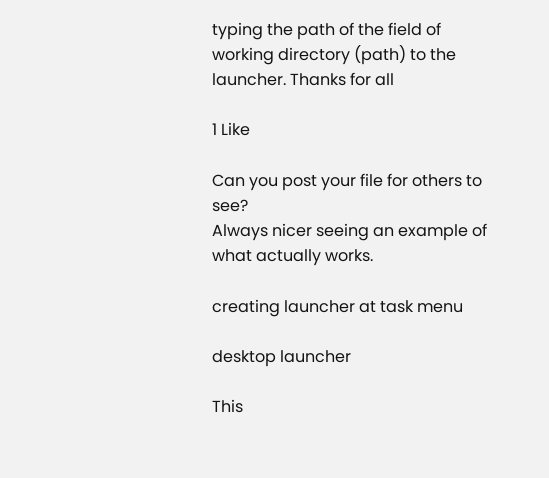typing the path of the field of working directory (path) to the launcher. Thanks for all

1 Like

Can you post your file for others to see?
Always nicer seeing an example of what actually works.

creating launcher at task menu

desktop launcher

This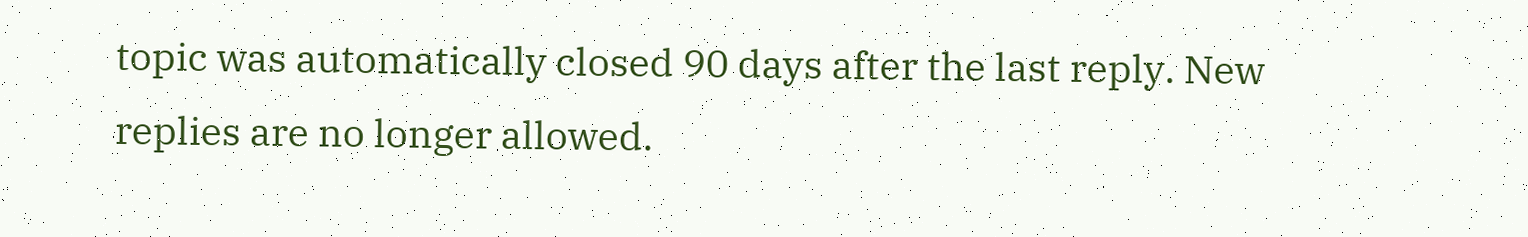topic was automatically closed 90 days after the last reply. New replies are no longer allowed.